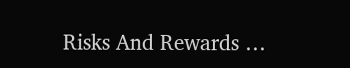Risks And Rewards …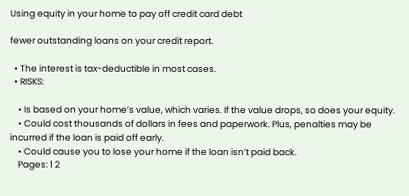Using equity in your home to pay off credit card debt

fewer outstanding loans on your credit report.

  • The interest is tax-deductible in most cases.
  • RISKS:

    • Is based on your home’s value, which varies. If the value drops, so does your equity.
    • Could cost thousands of dollars in fees and paperwork. Plus, penalties may be incurred if the loan is paid off early.
    • Could cause you to lose your home if the loan isn’t paid back.
    Pages: 1 2